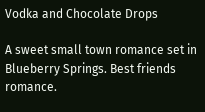Vodka and Chocolate Drops

A sweet small town romance set in Blueberry Springs. Best friends romance.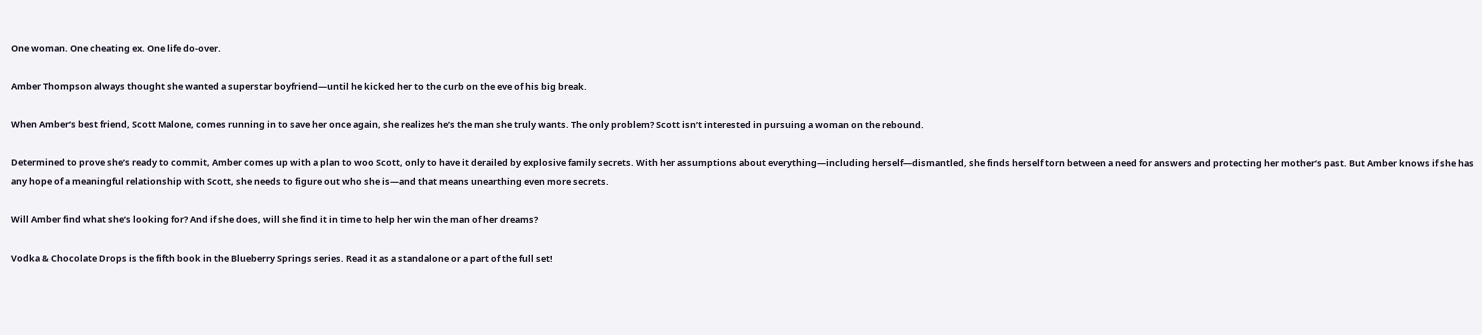One woman. One cheating ex. One life do-over.

Amber Thompson always thought she wanted a superstar boyfriend—until he kicked her to the curb on the eve of his big break.

When Amber’s best friend, Scott Malone, comes running in to save her once again, she realizes he’s the man she truly wants. The only problem? Scott isn’t interested in pursuing a woman on the rebound.

Determined to prove she’s ready to commit, Amber comes up with a plan to woo Scott, only to have it derailed by explosive family secrets. With her assumptions about everything—including herself—dismantled, she finds herself torn between a need for answers and protecting her mother’s past. But Amber knows if she has any hope of a meaningful relationship with Scott, she needs to figure out who she is—and that means unearthing even more secrets.

Will Amber find what she’s looking for? And if she does, will she find it in time to help her win the man of her dreams?

Vodka & Chocolate Drops is the fifth book in the Blueberry Springs series. Read it as a standalone or a part of the full set!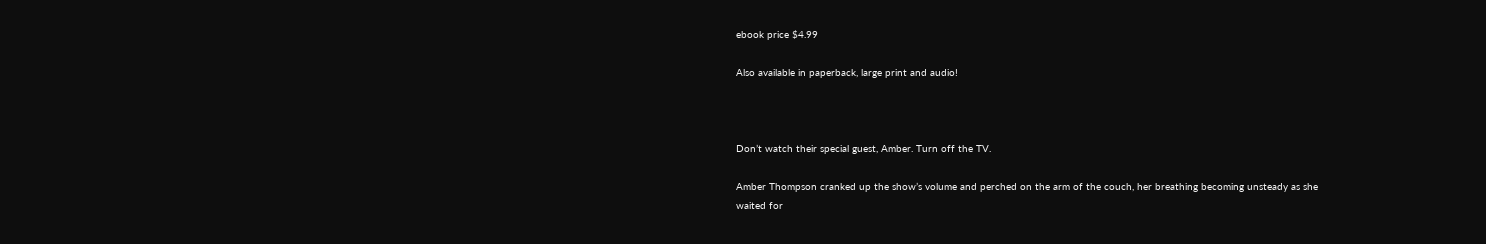ebook price $4.99

Also available in paperback, large print and audio!



Don’t watch their special guest, Amber. Turn off the TV.

Amber Thompson cranked up the show’s volume and perched on the arm of the couch, her breathing becoming unsteady as she waited for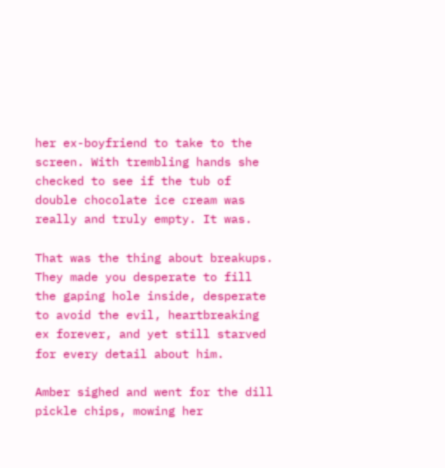her ex-boyfriend to take to the screen. With trembling hands she checked to see if the tub of double chocolate ice cream was really and truly empty. It was.

That was the thing about breakups. They made you desperate to fill the gaping hole inside, desperate to avoid the evil, heartbreaking ex forever, and yet still starved for every detail about him.

Amber sighed and went for the dill pickle chips, mowing her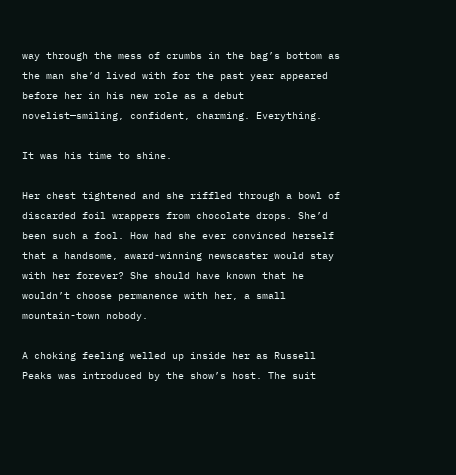way through the mess of crumbs in the bag’s bottom as the man she’d lived with for the past year appeared before her in his new role as a debut novelist—smiling, confident, charming. Everything.

It was his time to shine.

Her chest tightened and she riffled through a bowl of discarded foil wrappers from chocolate drops. She’d been such a fool. How had she ever convinced herself that a handsome, award-winning newscaster would stay with her forever? She should have known that he wouldn’t choose permanence with her, a small mountain-town nobody.

A choking feeling welled up inside her as Russell Peaks was introduced by the show’s host. The suit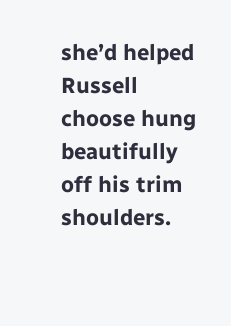she’d helped Russell choose hung beautifully off his trim shoulders.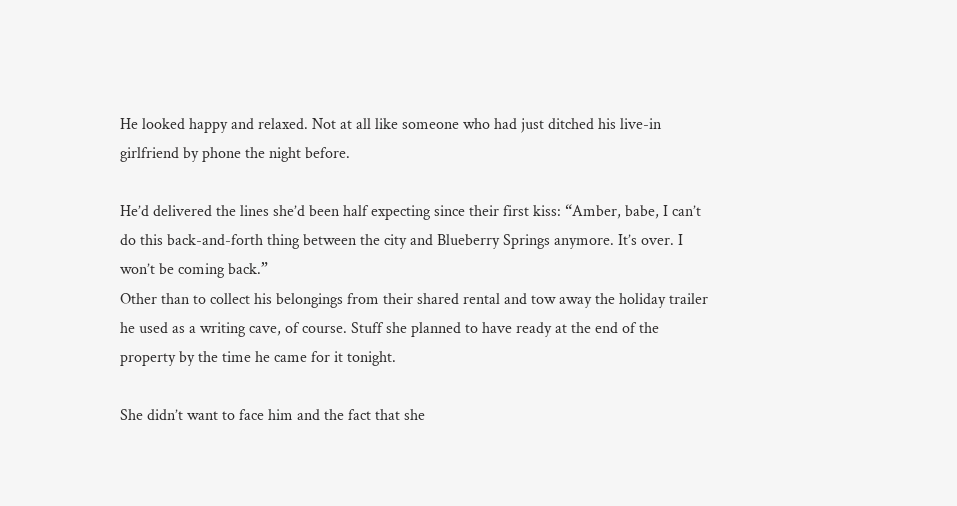He looked happy and relaxed. Not at all like someone who had just ditched his live-in girlfriend by phone the night before.

He’d delivered the lines she’d been half expecting since their first kiss: “Amber, babe, I can’t do this back-and-forth thing between the city and Blueberry Springs anymore. It’s over. I won’t be coming back.”
Other than to collect his belongings from their shared rental and tow away the holiday trailer he used as a writing cave, of course. Stuff she planned to have ready at the end of the property by the time he came for it tonight.

She didn’t want to face him and the fact that she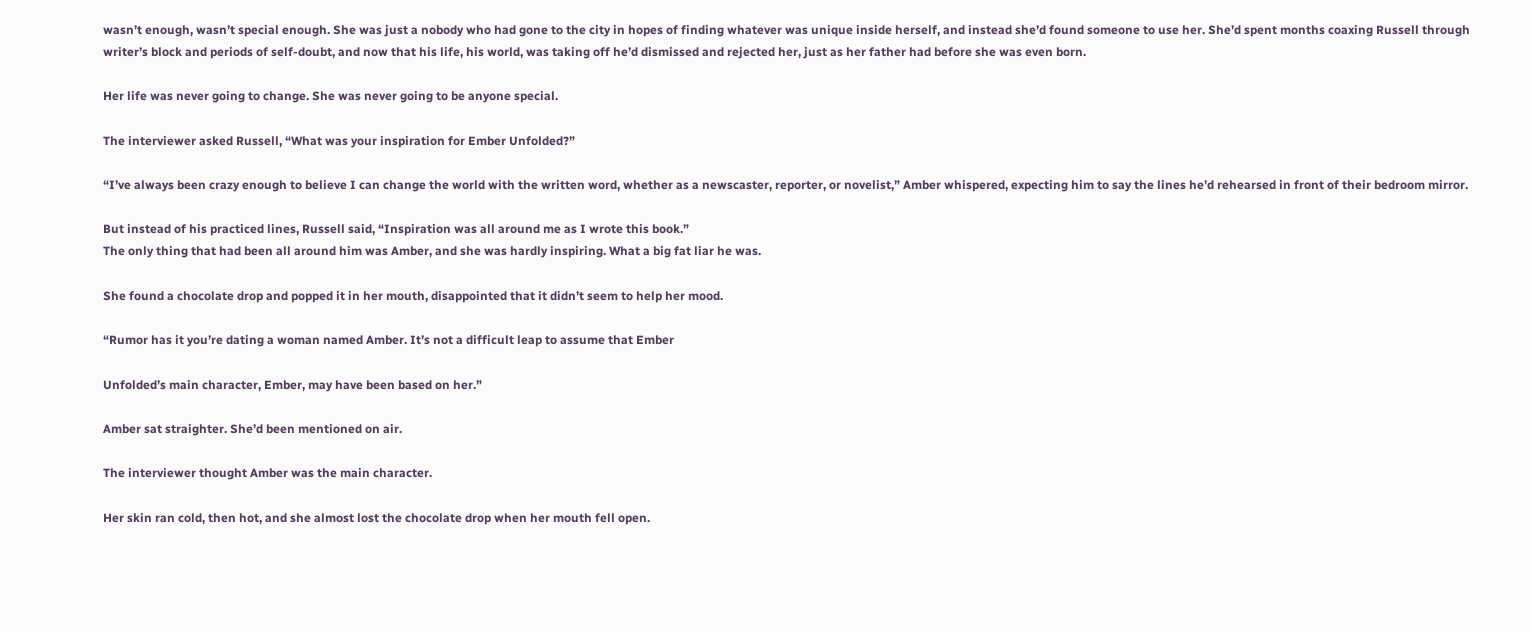wasn’t enough, wasn’t special enough. She was just a nobody who had gone to the city in hopes of finding whatever was unique inside herself, and instead she’d found someone to use her. She’d spent months coaxing Russell through writer’s block and periods of self-doubt, and now that his life, his world, was taking off he’d dismissed and rejected her, just as her father had before she was even born.

Her life was never going to change. She was never going to be anyone special.

The interviewer asked Russell, “What was your inspiration for Ember Unfolded?”

“I’ve always been crazy enough to believe I can change the world with the written word, whether as a newscaster, reporter, or novelist,” Amber whispered, expecting him to say the lines he’d rehearsed in front of their bedroom mirror.

But instead of his practiced lines, Russell said, “Inspiration was all around me as I wrote this book.”
The only thing that had been all around him was Amber, and she was hardly inspiring. What a big fat liar he was.

She found a chocolate drop and popped it in her mouth, disappointed that it didn’t seem to help her mood.

“Rumor has it you’re dating a woman named Amber. It’s not a difficult leap to assume that Ember

Unfolded’s main character, Ember, may have been based on her.”

Amber sat straighter. She’d been mentioned on air.

The interviewer thought Amber was the main character.

Her skin ran cold, then hot, and she almost lost the chocolate drop when her mouth fell open.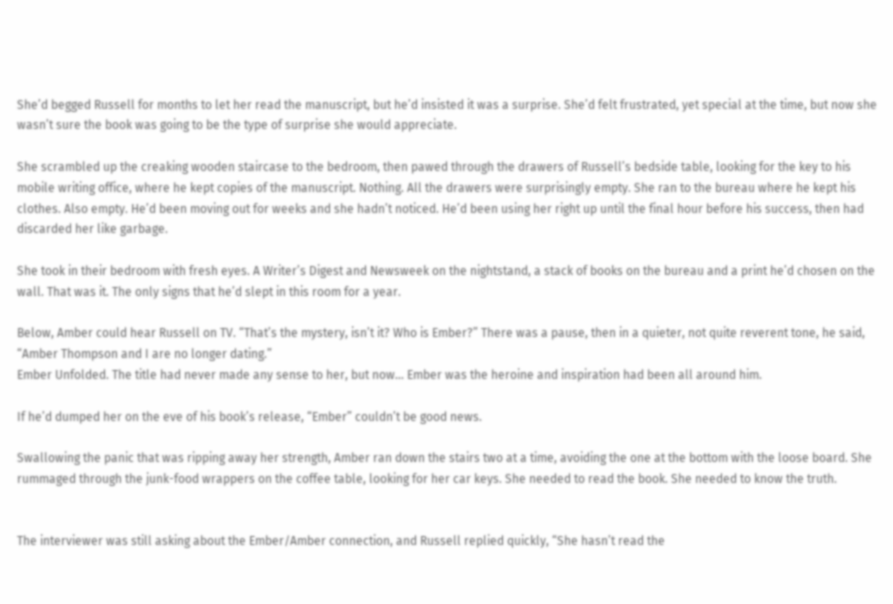She’d begged Russell for months to let her read the manuscript, but he’d insisted it was a surprise. She’d felt frustrated, yet special at the time, but now she wasn’t sure the book was going to be the type of surprise she would appreciate.

She scrambled up the creaking wooden staircase to the bedroom, then pawed through the drawers of Russell’s bedside table, looking for the key to his mobile writing office, where he kept copies of the manuscript. Nothing. All the drawers were surprisingly empty. She ran to the bureau where he kept his clothes. Also empty. He’d been moving out for weeks and she hadn’t noticed. He’d been using her right up until the final hour before his success, then had discarded her like garbage.

She took in their bedroom with fresh eyes. A Writer’s Digest and Newsweek on the nightstand, a stack of books on the bureau and a print he’d chosen on the wall. That was it. The only signs that he’d slept in this room for a year.

Below, Amber could hear Russell on TV. “That’s the mystery, isn’t it? Who is Ember?” There was a pause, then in a quieter, not quite reverent tone, he said, “Amber Thompson and I are no longer dating.”
Ember Unfolded. The title had never made any sense to her, but now… Ember was the heroine and inspiration had been all around him.

If he’d dumped her on the eve of his book’s release, “Ember” couldn’t be good news.

Swallowing the panic that was ripping away her strength, Amber ran down the stairs two at a time, avoiding the one at the bottom with the loose board. She rummaged through the junk-food wrappers on the coffee table, looking for her car keys. She needed to read the book. She needed to know the truth.


The interviewer was still asking about the Ember/Amber connection, and Russell replied quickly, “She hasn’t read the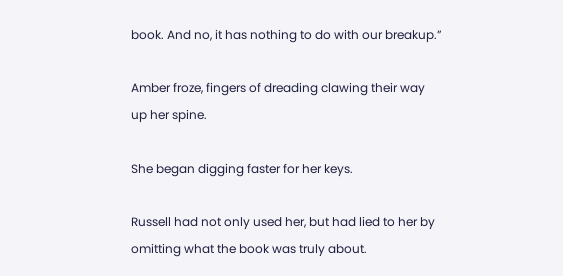book. And no, it has nothing to do with our breakup.”

Amber froze, fingers of dreading clawing their way up her spine.

She began digging faster for her keys.

Russell had not only used her, but had lied to her by omitting what the book was truly about.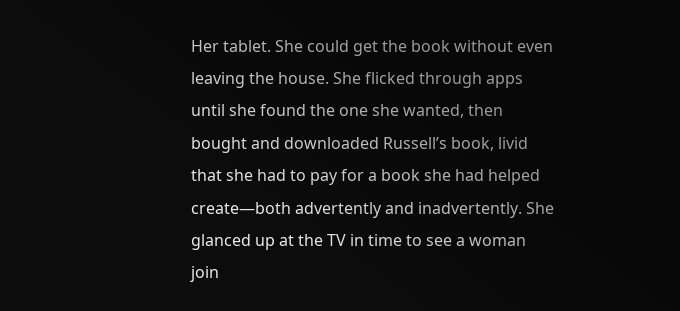Her tablet. She could get the book without even leaving the house. She flicked through apps until she found the one she wanted, then bought and downloaded Russell’s book, livid that she had to pay for a book she had helped create—both advertently and inadvertently. She glanced up at the TV in time to see a woman join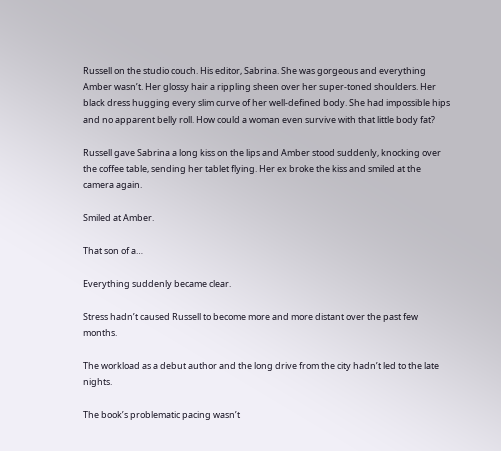Russell on the studio couch. His editor, Sabrina. She was gorgeous and everything Amber wasn’t. Her glossy hair a rippling sheen over her super-toned shoulders. Her black dress hugging every slim curve of her well-defined body. She had impossible hips and no apparent belly roll. How could a woman even survive with that little body fat?

Russell gave Sabrina a long kiss on the lips and Amber stood suddenly, knocking over the coffee table, sending her tablet flying. Her ex broke the kiss and smiled at the camera again.

Smiled at Amber.

That son of a…

Everything suddenly became clear.

Stress hadn’t caused Russell to become more and more distant over the past few months.

The workload as a debut author and the long drive from the city hadn’t led to the late nights.

The book’s problematic pacing wasn’t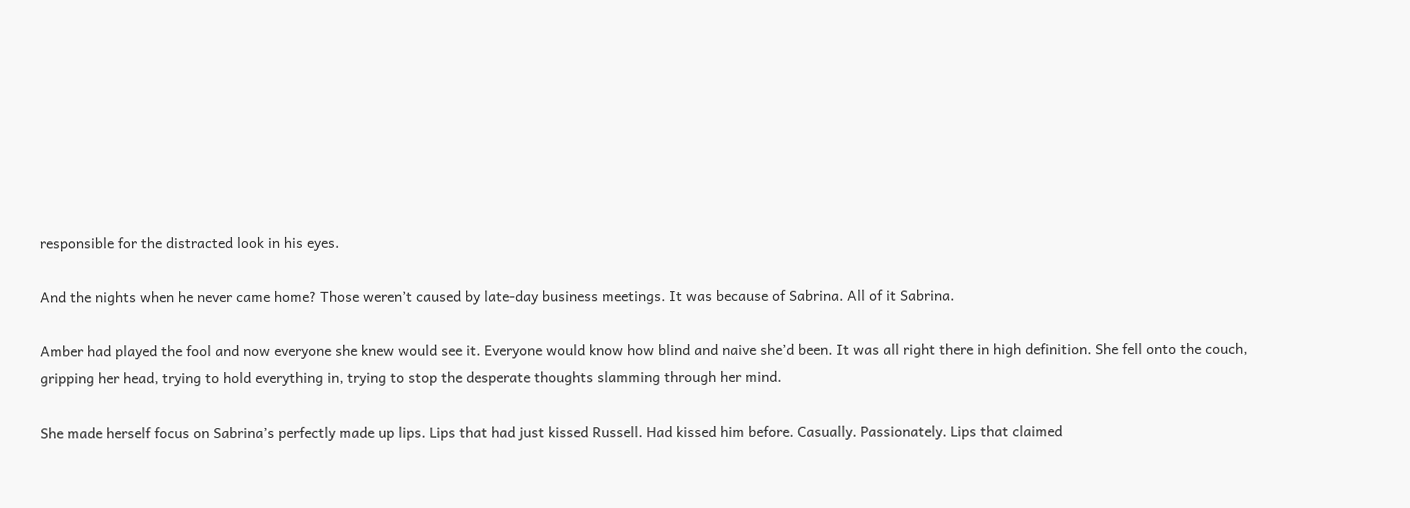responsible for the distracted look in his eyes.

And the nights when he never came home? Those weren’t caused by late-day business meetings. It was because of Sabrina. All of it Sabrina.

Amber had played the fool and now everyone she knew would see it. Everyone would know how blind and naive she’d been. It was all right there in high definition. She fell onto the couch, gripping her head, trying to hold everything in, trying to stop the desperate thoughts slamming through her mind.

She made herself focus on Sabrina’s perfectly made up lips. Lips that had just kissed Russell. Had kissed him before. Casually. Passionately. Lips that claimed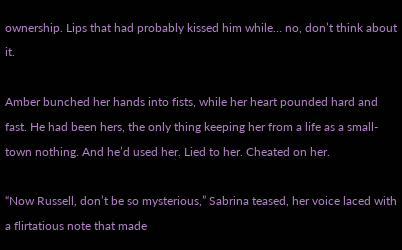ownership. Lips that had probably kissed him while… no, don’t think about it.

Amber bunched her hands into fists, while her heart pounded hard and fast. He had been hers, the only thing keeping her from a life as a small-town nothing. And he’d used her. Lied to her. Cheated on her.

“Now Russell, don’t be so mysterious,” Sabrina teased, her voice laced with a flirtatious note that made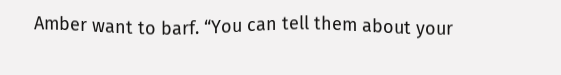Amber want to barf. “You can tell them about your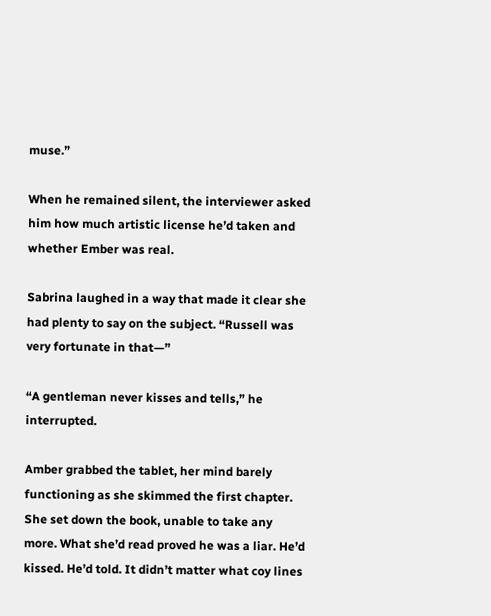muse.”

When he remained silent, the interviewer asked him how much artistic license he’d taken and whether Ember was real.

Sabrina laughed in a way that made it clear she had plenty to say on the subject. “Russell was very fortunate in that—”

“A gentleman never kisses and tells,” he interrupted.

Amber grabbed the tablet, her mind barely functioning as she skimmed the first chapter. She set down the book, unable to take any more. What she’d read proved he was a liar. He’d kissed. He’d told. It didn’t matter what coy lines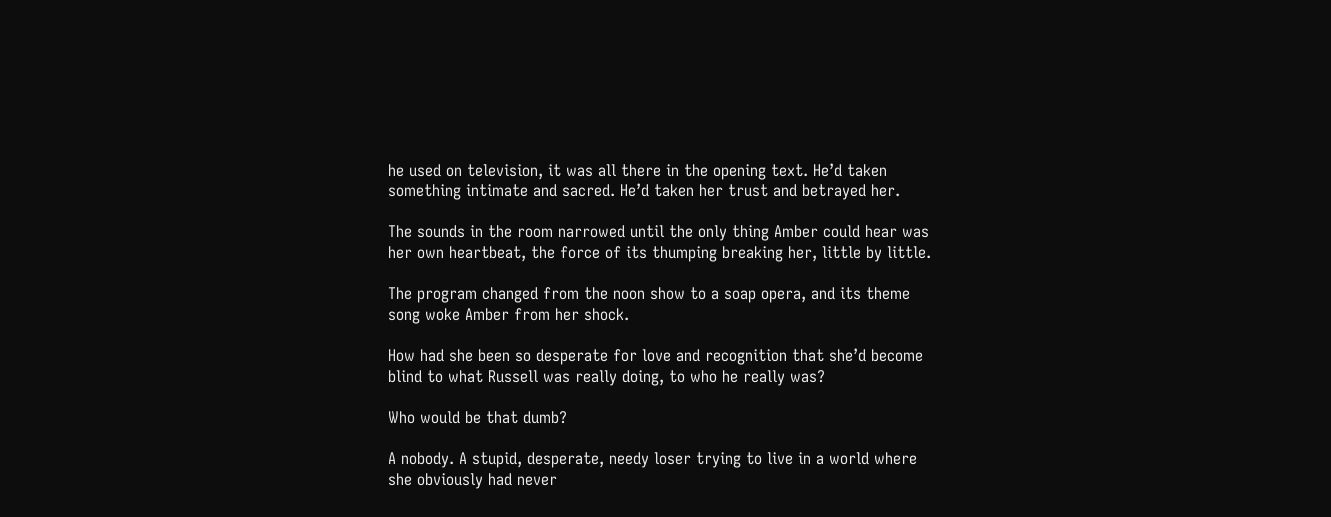he used on television, it was all there in the opening text. He’d taken something intimate and sacred. He’d taken her trust and betrayed her.

The sounds in the room narrowed until the only thing Amber could hear was her own heartbeat, the force of its thumping breaking her, little by little.

The program changed from the noon show to a soap opera, and its theme song woke Amber from her shock.

How had she been so desperate for love and recognition that she’d become blind to what Russell was really doing, to who he really was?

Who would be that dumb?

A nobody. A stupid, desperate, needy loser trying to live in a world where she obviously had never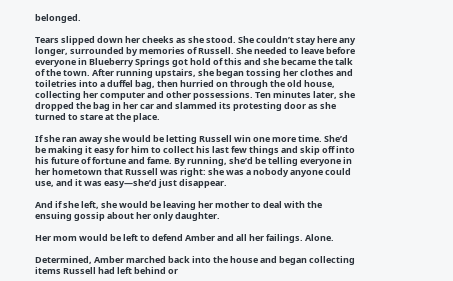belonged.

Tears slipped down her cheeks as she stood. She couldn’t stay here any longer, surrounded by memories of Russell. She needed to leave before everyone in Blueberry Springs got hold of this and she became the talk of the town. After running upstairs, she began tossing her clothes and toiletries into a duffel bag, then hurried on through the old house, collecting her computer and other possessions. Ten minutes later, she dropped the bag in her car and slammed its protesting door as she turned to stare at the place.

If she ran away she would be letting Russell win one more time. She’d be making it easy for him to collect his last few things and skip off into his future of fortune and fame. By running, she’d be telling everyone in her hometown that Russell was right: she was a nobody anyone could use, and it was easy—she’d just disappear.

And if she left, she would be leaving her mother to deal with the ensuing gossip about her only daughter.

Her mom would be left to defend Amber and all her failings. Alone.

Determined, Amber marched back into the house and began collecting items Russell had left behind or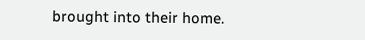brought into their home.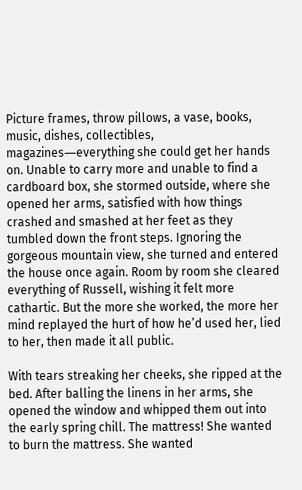Picture frames, throw pillows, a vase, books, music, dishes, collectibles, magazines―everything she could get her hands on. Unable to carry more and unable to find a cardboard box, she stormed outside, where she opened her arms, satisfied with how things crashed and smashed at her feet as they tumbled down the front steps. Ignoring the gorgeous mountain view, she turned and entered the house once again. Room by room she cleared everything of Russell, wishing it felt more cathartic. But the more she worked, the more her mind replayed the hurt of how he’d used her, lied to her, then made it all public.

With tears streaking her cheeks, she ripped at the bed. After balling the linens in her arms, she opened the window and whipped them out into the early spring chill. The mattress! She wanted to burn the mattress. She wanted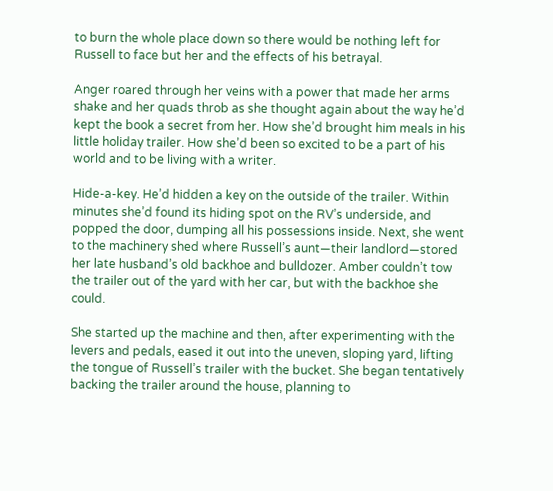to burn the whole place down so there would be nothing left for Russell to face but her and the effects of his betrayal.

Anger roared through her veins with a power that made her arms shake and her quads throb as she thought again about the way he’d kept the book a secret from her. How she’d brought him meals in his little holiday trailer. How she’d been so excited to be a part of his world and to be living with a writer.

Hide-a-key. He’d hidden a key on the outside of the trailer. Within minutes she’d found its hiding spot on the RV’s underside, and popped the door, dumping all his possessions inside. Next, she went to the machinery shed where Russell’s aunt—their landlord—stored her late husband’s old backhoe and bulldozer. Amber couldn’t tow the trailer out of the yard with her car, but with the backhoe she could.

She started up the machine and then, after experimenting with the levers and pedals, eased it out into the uneven, sloping yard, lifting the tongue of Russell’s trailer with the bucket. She began tentatively backing the trailer around the house, planning to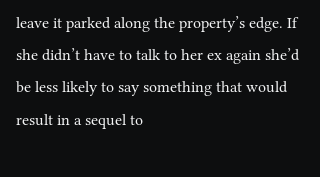leave it parked along the property’s edge. If she didn’t have to talk to her ex again she’d be less likely to say something that would result in a sequel to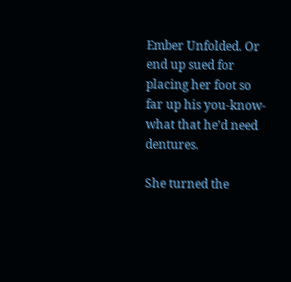Ember Unfolded. Or end up sued for placing her foot so far up his you-know-what that he’d need dentures.

She turned the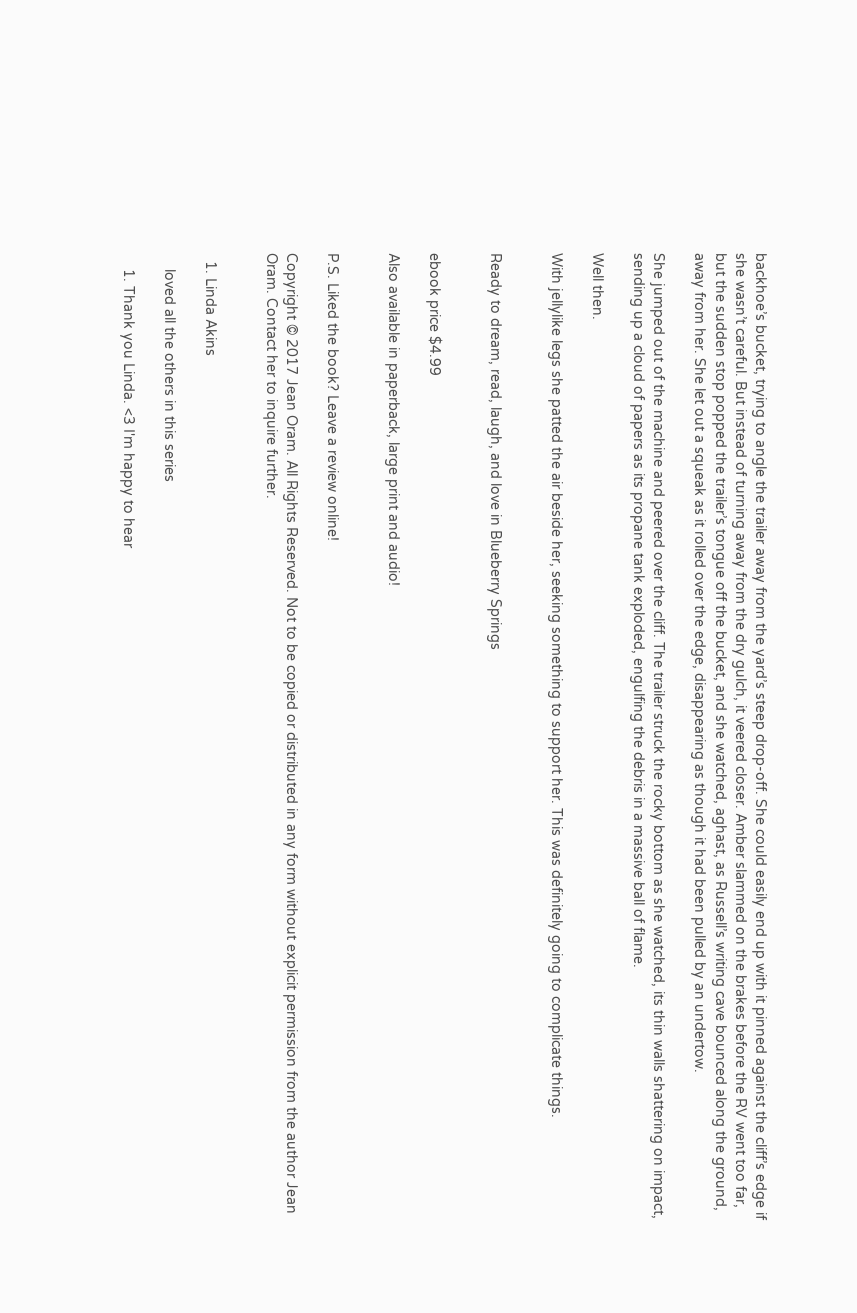backhoe’s bucket, trying to angle the trailer away from the yard’s steep drop-off. She could easily end up with it pinned against the cliff’s edge if she wasn’t careful. But instead of turning away from the dry gulch, it veered closer. Amber slammed on the brakes before the RV went too far, but the sudden stop popped the trailer’s tongue off the bucket, and she watched, aghast, as Russell’s writing cave bounced along the ground, away from her. She let out a squeak as it rolled over the edge, disappearing as though it had been pulled by an undertow.

She jumped out of the machine and peered over the cliff. The trailer struck the rocky bottom as she watched, its thin walls shattering on impact, sending up a cloud of papers as its propane tank exploded, engulfing the debris in a massive ball of flame.

Well then.

With jellylike legs she patted the air beside her, seeking something to support her. This was definitely going to complicate things.


Ready to dream, read, laugh, and love in Blueberry Springs


ebook price $4.99

Also available in paperback, large print and audio!


P.S. Liked the book? Leave a review online!

Copyright © 2017 Jean Oram. All Rights Reserved. Not to be copied or distributed in any form without explicit permission from the author Jean Oram. Contact her to inquire further.


  1. Linda Akins

    loved all the others in this series

    1. Thank you Linda. <3 I'm happy to hear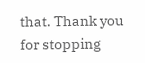that. Thank you for stopping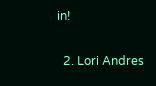in!

  2. Lori Andres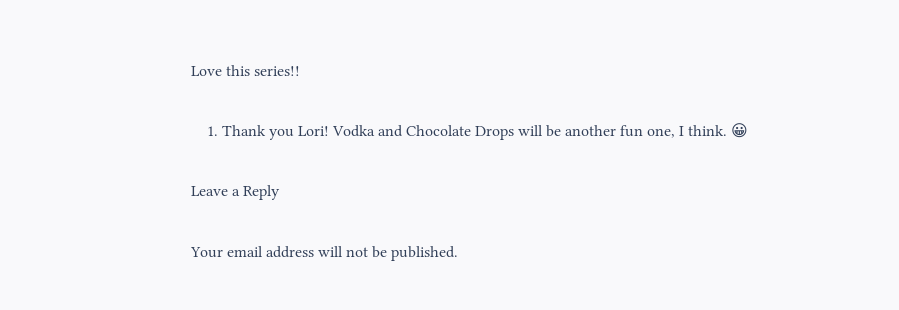Love this series!!

    1. Thank you Lori! Vodka and Chocolate Drops will be another fun one, I think. 😀

Leave a Reply

Your email address will not be published.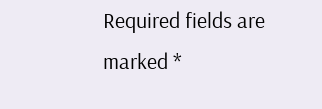Required fields are marked *